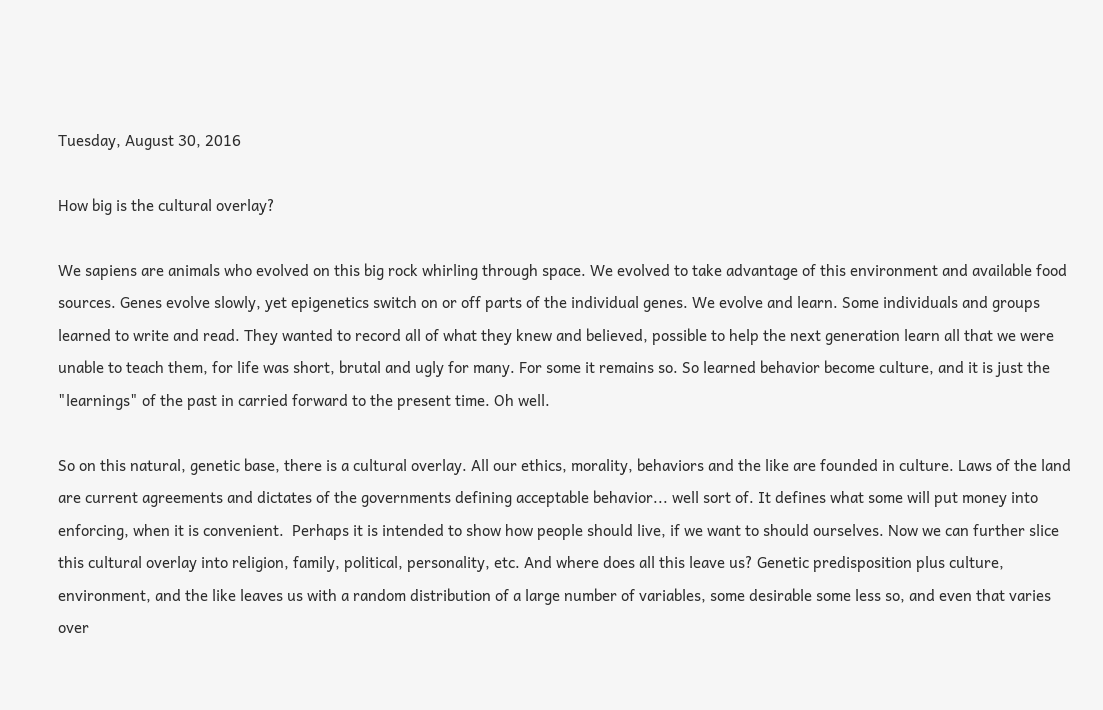Tuesday, August 30, 2016

How big is the cultural overlay?

We sapiens are animals who evolved on this big rock whirling through space. We evolved to take advantage of this environment and available food sources. Genes evolve slowly, yet epigenetics switch on or off parts of the individual genes. We evolve and learn. Some individuals and groups learned to write and read. They wanted to record all of what they knew and believed, possible to help the next generation learn all that we were unable to teach them, for life was short, brutal and ugly for many. For some it remains so. So learned behavior become culture, and it is just the "learnings" of the past in carried forward to the present time. Oh well.

So on this natural, genetic base, there is a cultural overlay. All our ethics, morality, behaviors and the like are founded in culture. Laws of the land are current agreements and dictates of the governments defining acceptable behavior... well sort of. It defines what some will put money into enforcing, when it is convenient.  Perhaps it is intended to show how people should live, if we want to should ourselves. Now we can further slice this cultural overlay into religion, family, political, personality, etc. And where does all this leave us? Genetic predisposition plus culture, environment, and the like leaves us with a random distribution of a large number of variables, some desirable some less so, and even that varies over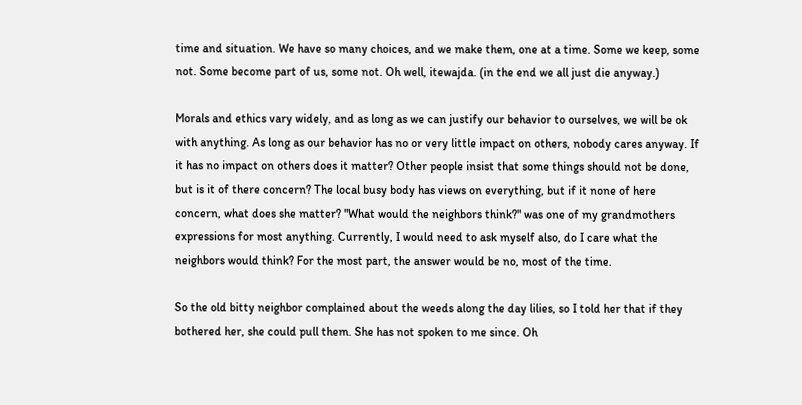time and situation. We have so many choices, and we make them, one at a time. Some we keep, some not. Some become part of us, some not. Oh well, itewajda. (in the end we all just die anyway.)

Morals and ethics vary widely, and as long as we can justify our behavior to ourselves, we will be ok with anything. As long as our behavior has no or very little impact on others, nobody cares anyway. If it has no impact on others does it matter? Other people insist that some things should not be done, but is it of there concern? The local busy body has views on everything, but if it none of here concern, what does she matter? "What would the neighbors think?" was one of my grandmothers expressions for most anything. Currently, I would need to ask myself also, do I care what the neighbors would think? For the most part, the answer would be no, most of the time.

So the old bitty neighbor complained about the weeds along the day lilies, so I told her that if they bothered her, she could pull them. She has not spoken to me since. Oh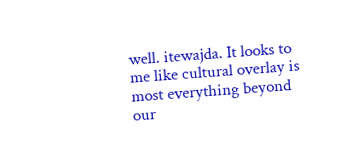well. itewajda. It looks to me like cultural overlay is most everything beyond our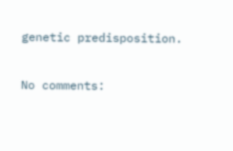genetic predisposition.

No comments: